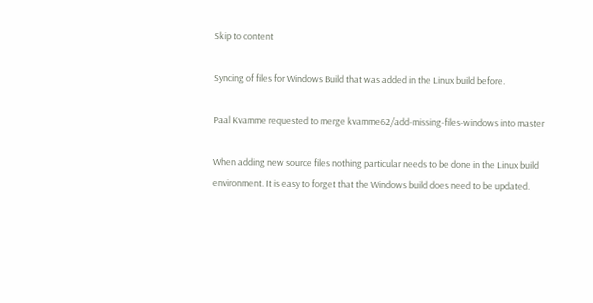Skip to content

Syncing of files for Windows Build that was added in the Linux build before.

Paal Kvamme requested to merge kvamme62/add-missing-files-windows into master

When adding new source files nothing particular needs to be done in the Linux build environment. It is easy to forget that the Windows build does need to be updated.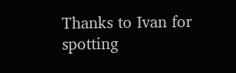Thanks to Ivan for spotting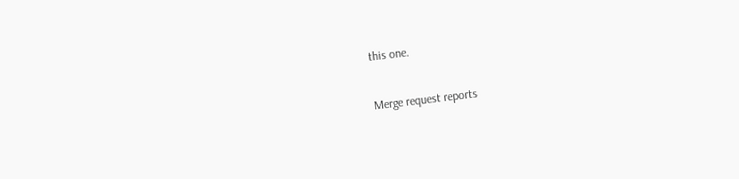this one.

Merge request reports